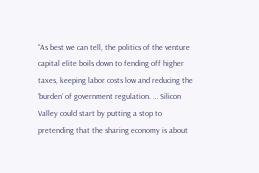“As best we can tell, the politics of the venture capital elite boils down to fending off higher taxes, keeping labor costs low and reducing the ‘burden’ of government regulation. … Silicon Valley could start by putting a stop to pretending that the sharing economy is about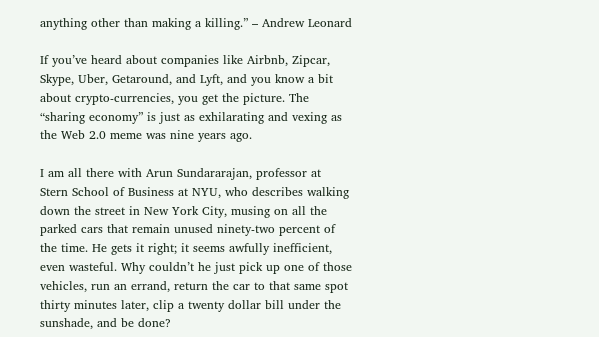anything other than making a killing.” – Andrew Leonard

If you’ve heard about companies like Airbnb, Zipcar, Skype, Uber, Getaround, and Lyft, and you know a bit about crypto-currencies, you get the picture. The “sharing economy” is just as exhilarating and vexing as the Web 2.0 meme was nine years ago.

I am all there with Arun Sundararajan, professor at Stern School of Business at NYU, who describes walking down the street in New York City, musing on all the parked cars that remain unused ninety-two percent of the time. He gets it right; it seems awfully inefficient, even wasteful. Why couldn’t he just pick up one of those vehicles, run an errand, return the car to that same spot thirty minutes later, clip a twenty dollar bill under the sunshade, and be done?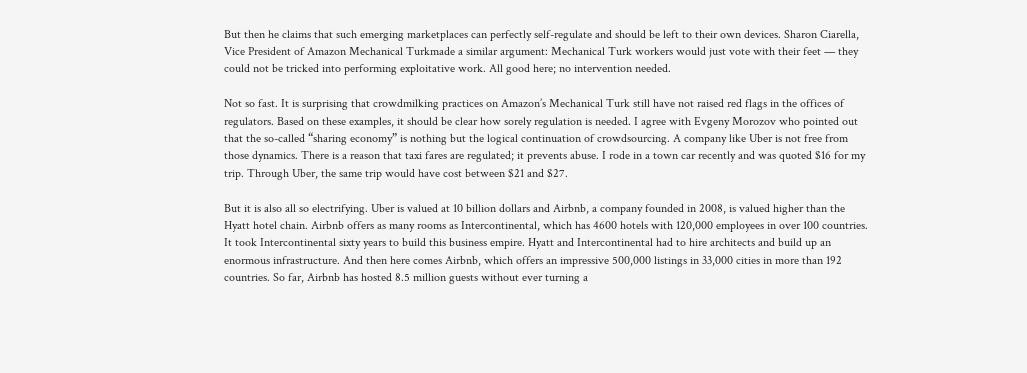But then he claims that such emerging marketplaces can perfectly self-regulate and should be left to their own devices. Sharon Ciarella, Vice President of Amazon Mechanical Turkmade a similar argument: Mechanical Turk workers would just vote with their feet — they could not be tricked into performing exploitative work. All good here; no intervention needed.

Not so fast. It is surprising that crowdmilking practices on Amazon’s Mechanical Turk still have not raised red flags in the offices of regulators. Based on these examples, it should be clear how sorely regulation is needed. I agree with Evgeny Morozov who pointed out that the so-called “sharing economy” is nothing but the logical continuation of crowdsourcing. A company like Uber is not free from those dynamics. There is a reason that taxi fares are regulated; it prevents abuse. I rode in a town car recently and was quoted $16 for my trip. Through Uber, the same trip would have cost between $21 and $27.

But it is also all so electrifying. Uber is valued at 10 billion dollars and Airbnb, a company founded in 2008, is valued higher than the Hyatt hotel chain. Airbnb offers as many rooms as Intercontinental, which has 4600 hotels with 120,000 employees in over 100 countries. It took Intercontinental sixty years to build this business empire. Hyatt and Intercontinental had to hire architects and build up an enormous infrastructure. And then here comes Airbnb, which offers an impressive 500,000 listings in 33,000 cities in more than 192 countries. So far, Airbnb has hosted 8.5 million guests without ever turning a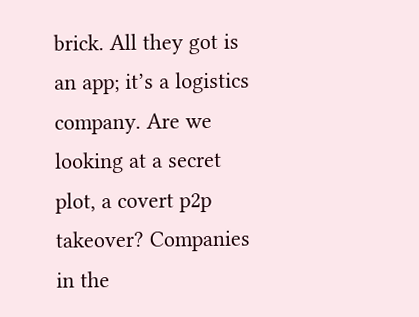brick. All they got is an app; it’s a logistics company. Are we looking at a secret plot, a covert p2p takeover? Companies in the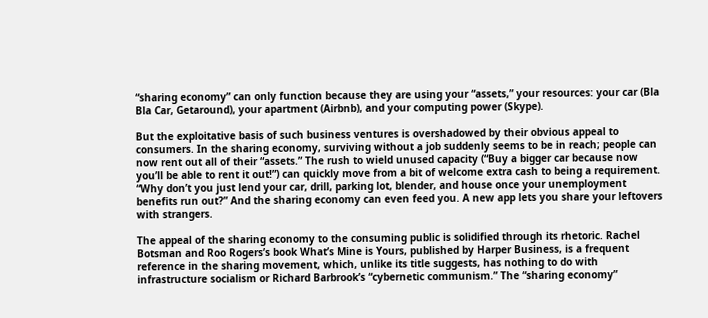“sharing economy” can only function because they are using your “assets,” your resources: your car (Bla Bla Car, Getaround), your apartment (Airbnb), and your computing power (Skype).

But the exploitative basis of such business ventures is overshadowed by their obvious appeal to consumers. In the sharing economy, surviving without a job suddenly seems to be in reach; people can now rent out all of their “assets.” The rush to wield unused capacity (“Buy a bigger car because now you’ll be able to rent it out!”) can quickly move from a bit of welcome extra cash to being a requirement. “Why don’t you just lend your car, drill, parking lot, blender, and house once your unemployment benefits run out?” And the sharing economy can even feed you. A new app lets you share your leftovers with strangers.

The appeal of the sharing economy to the consuming public is solidified through its rhetoric. Rachel Botsman and Roo Rogers’s book What’s Mine is Yours, published by Harper Business, is a frequent reference in the sharing movement, which, unlike its title suggests, has nothing to do with infrastructure socialism or Richard Barbrook’s “cybernetic communism.” The “sharing economy”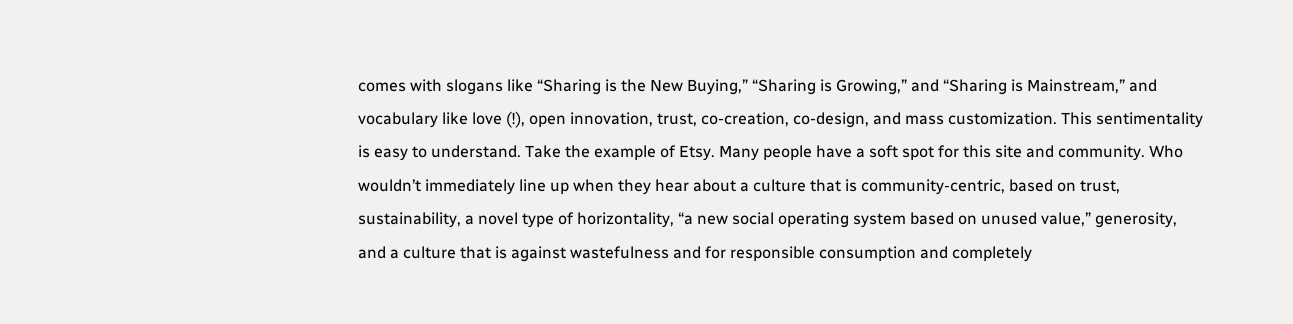comes with slogans like “Sharing is the New Buying,” “Sharing is Growing,” and “Sharing is Mainstream,” and vocabulary like love (!), open innovation, trust, co-creation, co-design, and mass customization. This sentimentality is easy to understand. Take the example of Etsy. Many people have a soft spot for this site and community. Who wouldn’t immediately line up when they hear about a culture that is community-centric, based on trust, sustainability, a novel type of horizontality, “a new social operating system based on unused value,” generosity, and a culture that is against wastefulness and for responsible consumption and completely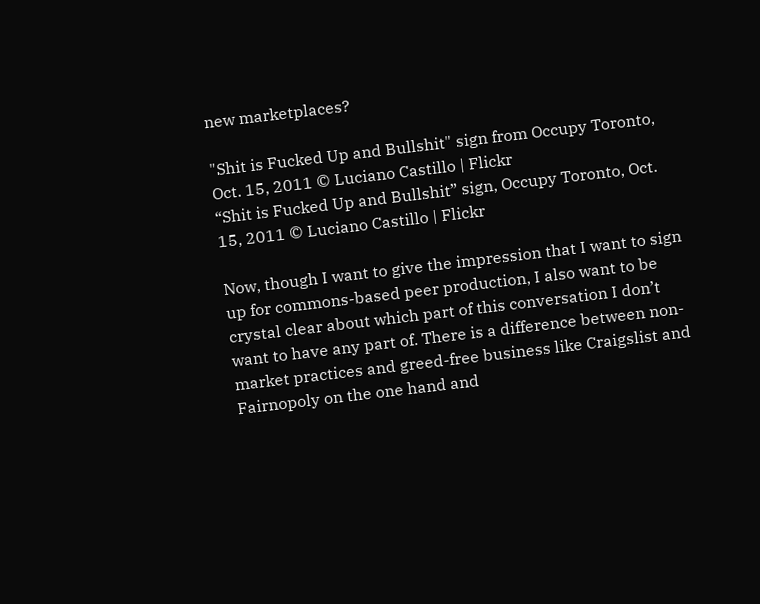new marketplaces?

"Shit is Fucked Up and Bullshit" sign from Occupy Toronto, Oct. 15, 2011 © Luciano Castillo | Flickr
“Shit is Fucked Up and Bullshit” sign, Occupy Toronto, Oct. 15, 2011 © Luciano Castillo | Flickr

Now, though I want to give the impression that I want to sign up for commons-based peer production, I also want to be crystal clear about which part of this conversation I don’t want to have any part of. There is a difference between non-market practices and greed-free business like Craigslist and Fairnopoly on the one hand and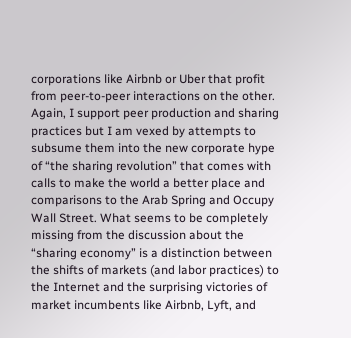corporations like Airbnb or Uber that profit from peer-to-peer interactions on the other. Again, I support peer production and sharing practices but I am vexed by attempts to subsume them into the new corporate hype of “the sharing revolution” that comes with calls to make the world a better place and comparisons to the Arab Spring and Occupy Wall Street. What seems to be completely missing from the discussion about the “sharing economy” is a distinction between the shifts of markets (and labor practices) to the Internet and the surprising victories of market incumbents like Airbnb, Lyft, and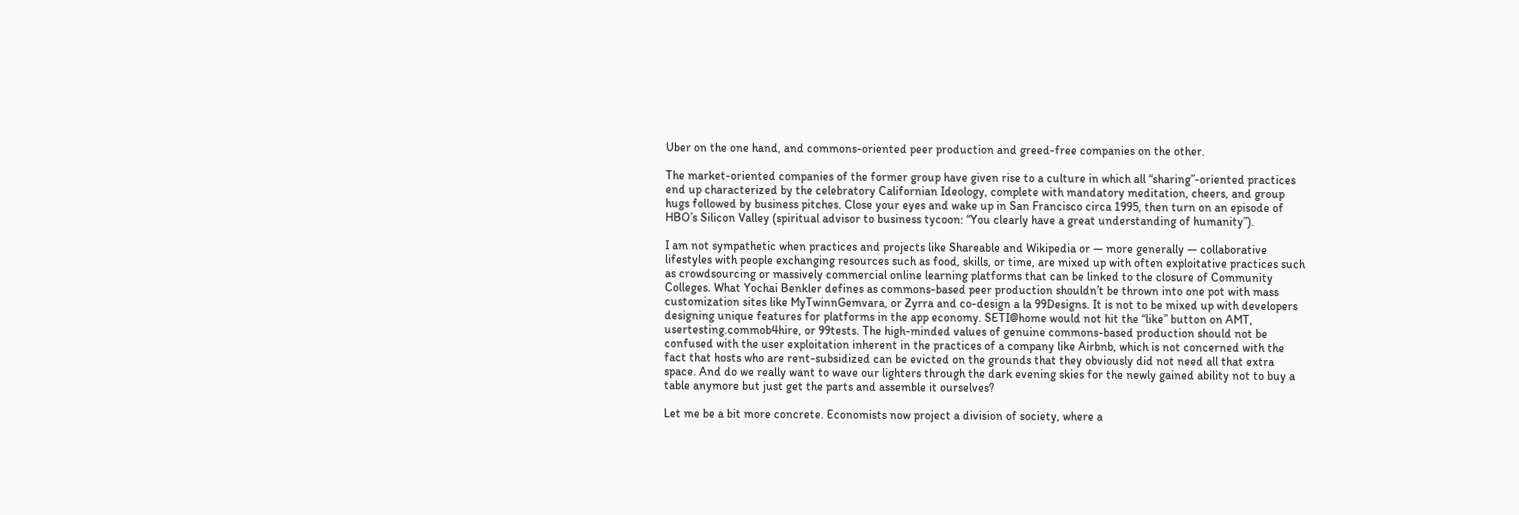Uber on the one hand, and commons-oriented peer production and greed-free companies on the other.

The market-oriented companies of the former group have given rise to a culture in which all “sharing”-oriented practices end up characterized by the celebratory Californian Ideology, complete with mandatory meditation, cheers, and group hugs followed by business pitches. Close your eyes and wake up in San Francisco circa 1995, then turn on an episode of HBO’s Silicon Valley (spiritual advisor to business tycoon: “You clearly have a great understanding of humanity”).

I am not sympathetic when practices and projects like Shareable and Wikipedia or — more generally — collaborative lifestyles with people exchanging resources such as food, skills, or time, are mixed up with often exploitative practices such as crowdsourcing or massively commercial online learning platforms that can be linked to the closure of Community Colleges. What Yochai Benkler defines as commons-based peer production shouldn’t be thrown into one pot with mass customization sites like MyTwinnGemvara, or Zyrra and co-design a la 99Designs. It is not to be mixed up with developers designing unique features for platforms in the app economy. SETI@home would not hit the “like” button on AMT, usertesting.commob4hire, or 99tests. The high-minded values of genuine commons-based production should not be confused with the user exploitation inherent in the practices of a company like Airbnb, which is not concerned with the fact that hosts who are rent-subsidized can be evicted on the grounds that they obviously did not need all that extra space. And do we really want to wave our lighters through the dark evening skies for the newly gained ability not to buy a table anymore but just get the parts and assemble it ourselves?

Let me be a bit more concrete. Economists now project a division of society, where a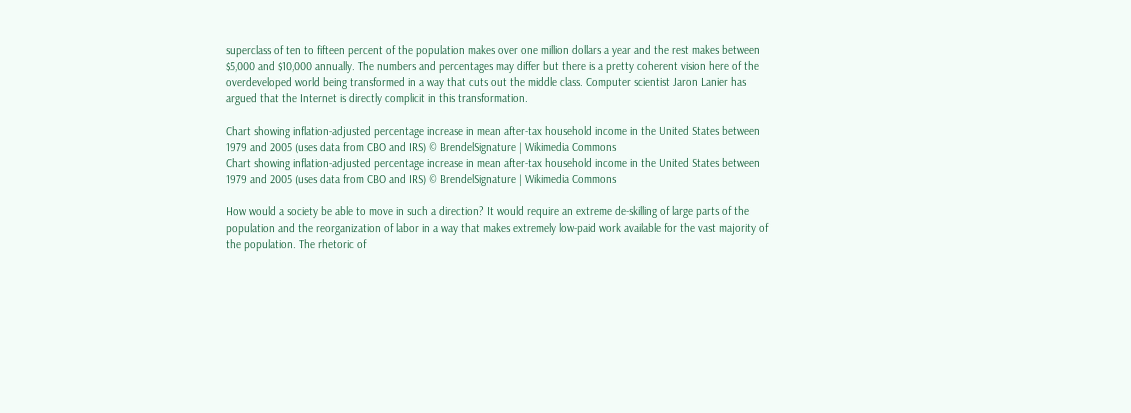superclass of ten to fifteen percent of the population makes over one million dollars a year and the rest makes between $5,000 and $10,000 annually. The numbers and percentages may differ but there is a pretty coherent vision here of the overdeveloped world being transformed in a way that cuts out the middle class. Computer scientist Jaron Lanier has argued that the Internet is directly complicit in this transformation.

Chart showing inflation-adjusted percentage increase in mean after-tax household income in the United States between 1979 and 2005 (uses data from CBO and IRS) © BrendelSignature | Wikimedia Commons
Chart showing inflation-adjusted percentage increase in mean after-tax household income in the United States between 1979 and 2005 (uses data from CBO and IRS) © BrendelSignature | Wikimedia Commons

How would a society be able to move in such a direction? It would require an extreme de-skilling of large parts of the population and the reorganization of labor in a way that makes extremely low-paid work available for the vast majority of the population. The rhetoric of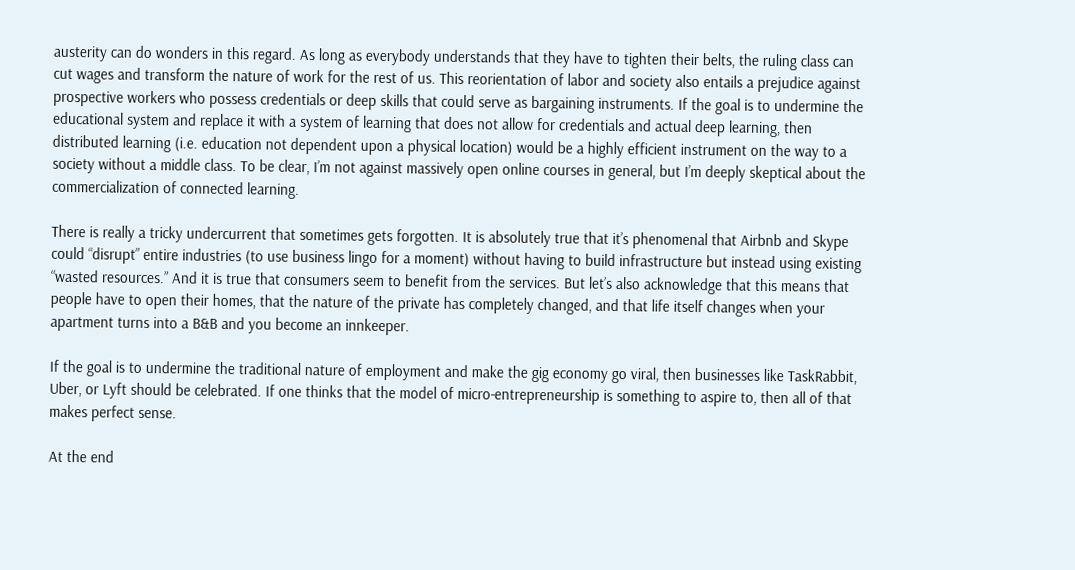austerity can do wonders in this regard. As long as everybody understands that they have to tighten their belts, the ruling class can cut wages and transform the nature of work for the rest of us. This reorientation of labor and society also entails a prejudice against prospective workers who possess credentials or deep skills that could serve as bargaining instruments. If the goal is to undermine the educational system and replace it with a system of learning that does not allow for credentials and actual deep learning, then distributed learning (i.e. education not dependent upon a physical location) would be a highly efficient instrument on the way to a society without a middle class. To be clear, I’m not against massively open online courses in general, but I’m deeply skeptical about the commercialization of connected learning.

There is really a tricky undercurrent that sometimes gets forgotten. It is absolutely true that it’s phenomenal that Airbnb and Skype could “disrupt” entire industries (to use business lingo for a moment) without having to build infrastructure but instead using existing “wasted resources.” And it is true that consumers seem to benefit from the services. But let’s also acknowledge that this means that people have to open their homes, that the nature of the private has completely changed, and that life itself changes when your apartment turns into a B&B and you become an innkeeper.

If the goal is to undermine the traditional nature of employment and make the gig economy go viral, then businesses like TaskRabbit, Uber, or Lyft should be celebrated. If one thinks that the model of micro-entrepreneurship is something to aspire to, then all of that makes perfect sense.

At the end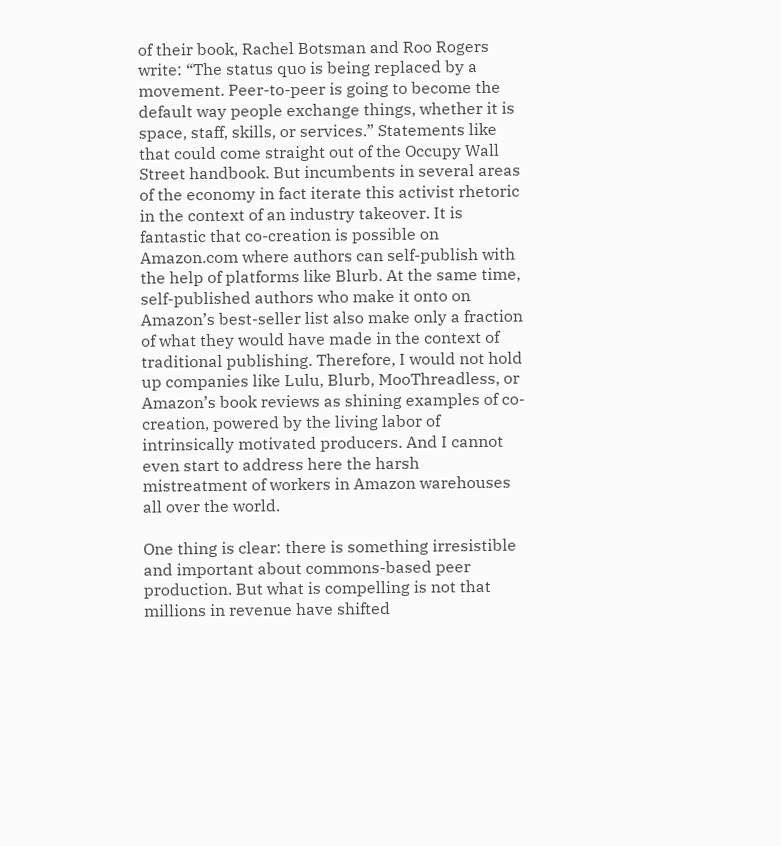of their book, Rachel Botsman and Roo Rogers write: “The status quo is being replaced by a movement. Peer-to-peer is going to become the default way people exchange things, whether it is space, staff, skills, or services.” Statements like that could come straight out of the Occupy Wall Street handbook. But incumbents in several areas of the economy in fact iterate this activist rhetoric in the context of an industry takeover. It is fantastic that co-creation is possible on Amazon.com where authors can self-publish with the help of platforms like Blurb. At the same time, self-published authors who make it onto on Amazon’s best-seller list also make only a fraction of what they would have made in the context of traditional publishing. Therefore, I would not hold up companies like Lulu, Blurb, MooThreadless, or Amazon’s book reviews as shining examples of co-creation, powered by the living labor of intrinsically motivated producers. And I cannot even start to address here the harsh mistreatment of workers in Amazon warehouses all over the world.

One thing is clear: there is something irresistible and important about commons-based peer production. But what is compelling is not that millions in revenue have shifted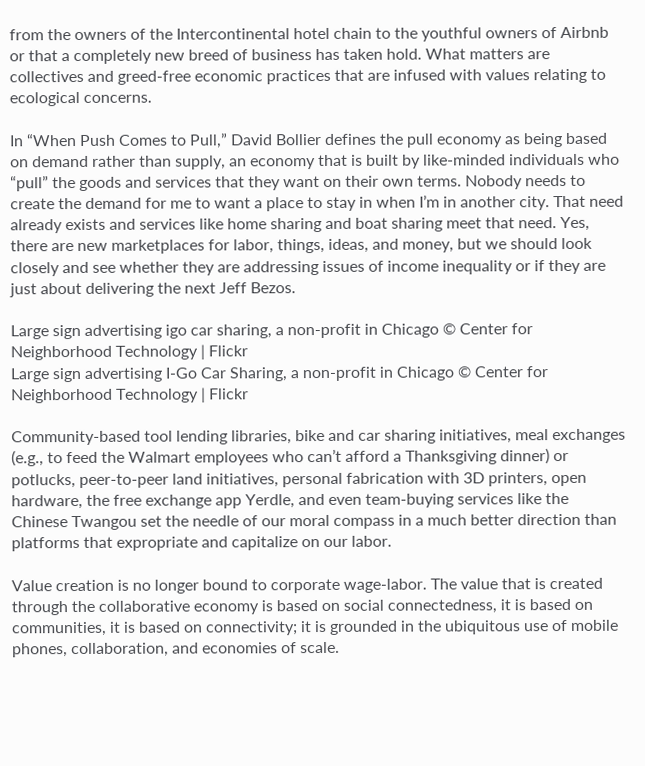from the owners of the Intercontinental hotel chain to the youthful owners of Airbnb or that a completely new breed of business has taken hold. What matters are collectives and greed-free economic practices that are infused with values relating to ecological concerns.

In “When Push Comes to Pull,” David Bollier defines the pull economy as being based on demand rather than supply, an economy that is built by like-minded individuals who “pull” the goods and services that they want on their own terms. Nobody needs to create the demand for me to want a place to stay in when I’m in another city. That need already exists and services like home sharing and boat sharing meet that need. Yes, there are new marketplaces for labor, things, ideas, and money, but we should look closely and see whether they are addressing issues of income inequality or if they are just about delivering the next Jeff Bezos.

Large sign advertising igo car sharing, a non-profit in Chicago © Center for Neighborhood Technology | Flickr
Large sign advertising I-Go Car Sharing, a non-profit in Chicago © Center for Neighborhood Technology | Flickr

Community-based tool lending libraries, bike and car sharing initiatives, meal exchanges (e.g., to feed the Walmart employees who can’t afford a Thanksgiving dinner) or potlucks, peer-to-peer land initiatives, personal fabrication with 3D printers, open hardware, the free exchange app Yerdle, and even team-buying services like the Chinese Twangou set the needle of our moral compass in a much better direction than platforms that expropriate and capitalize on our labor.

Value creation is no longer bound to corporate wage-labor. The value that is created through the collaborative economy is based on social connectedness, it is based on communities, it is based on connectivity; it is grounded in the ubiquitous use of mobile phones, collaboration, and economies of scale.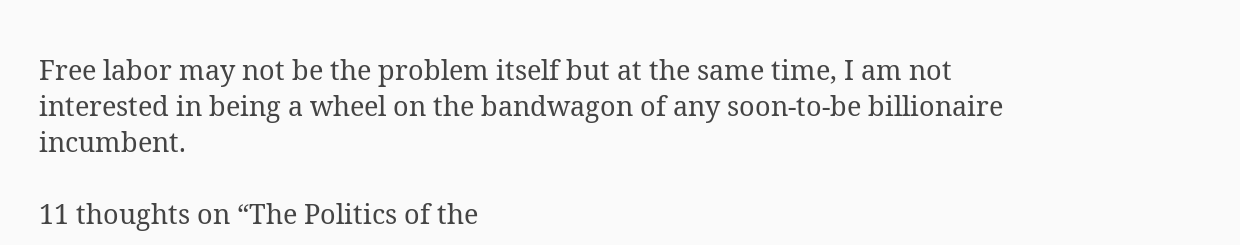Free labor may not be the problem itself but at the same time, I am not interested in being a wheel on the bandwagon of any soon-to-be billionaire incumbent.

11 thoughts on “The Politics of the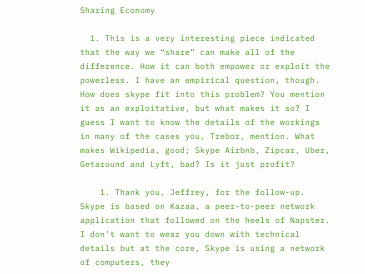Sharing Economy

  1. This is a very interesting piece indicated that the way we “share” can make all of the difference. How it can both empower or exploit the powerless. I have an empirical question, though. How does skype fit into this problem? You mention it as an exploitative, but what makes it so? I guess I want to know the details of the workings in many of the cases you, Trebor, mention. What makes Wikipedia, good; Skype Airbnb, Zipcar, Uber, Getaround and Lyft, bad? Is it just profit?

    1. Thank you, Jeffrey, for the follow-up. Skype is based on Kazaa, a peer-to-peer network application that followed on the heels of Napster. I don’t want to wear you down with technical details but at the core, Skype is using a network of computers, they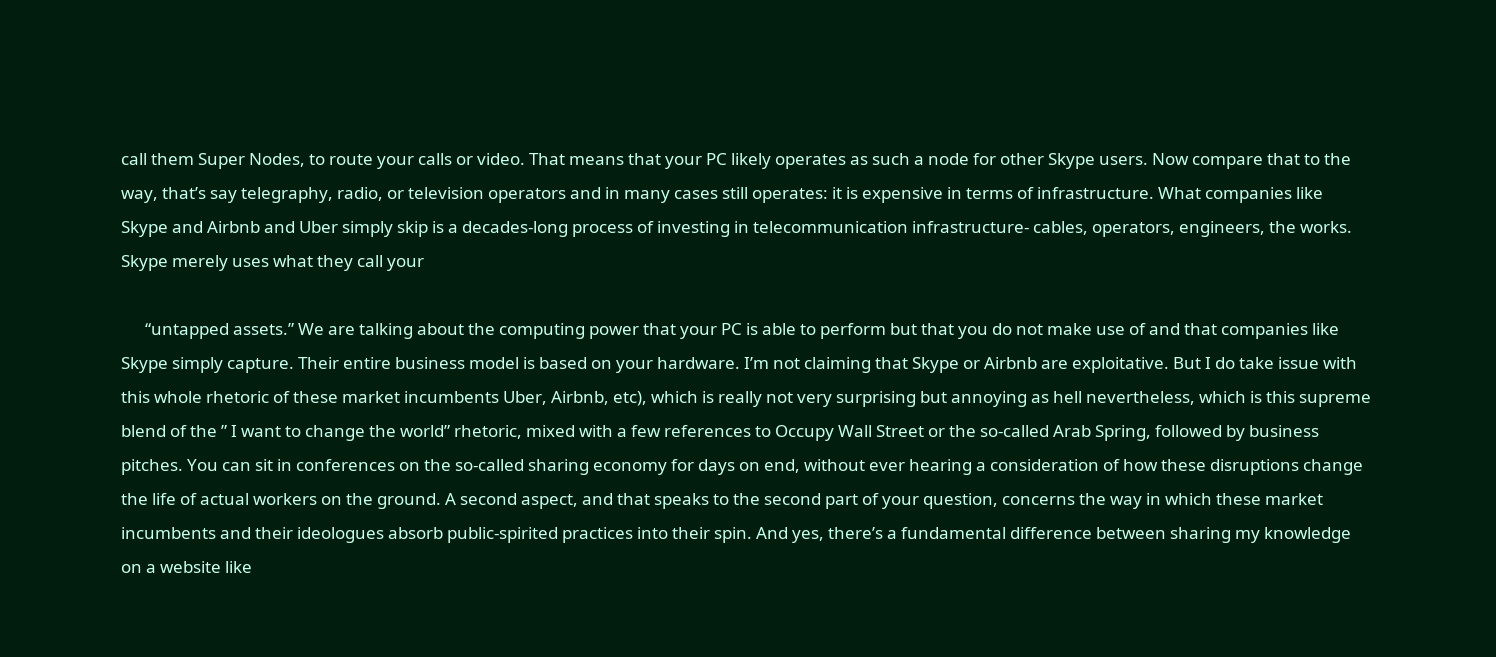call them Super Nodes, to route your calls or video. That means that your PC likely operates as such a node for other Skype users. Now compare that to the way, that’s say telegraphy, radio, or television operators and in many cases still operates: it is expensive in terms of infrastructure. What companies like Skype and Airbnb and Uber simply skip is a decades-long process of investing in telecommunication infrastructure- cables, operators, engineers, the works. Skype merely uses what they call your

      “untapped assets.” We are talking about the computing power that your PC is able to perform but that you do not make use of and that companies like Skype simply capture. Their entire business model is based on your hardware. I’m not claiming that Skype or Airbnb are exploitative. But I do take issue with this whole rhetoric of these market incumbents Uber, Airbnb, etc), which is really not very surprising but annoying as hell nevertheless, which is this supreme blend of the ” I want to change the world” rhetoric, mixed with a few references to Occupy Wall Street or the so-called Arab Spring, followed by business pitches. You can sit in conferences on the so-called sharing economy for days on end, without ever hearing a consideration of how these disruptions change the life of actual workers on the ground. A second aspect, and that speaks to the second part of your question, concerns the way in which these market incumbents and their ideologues absorb public-spirited practices into their spin. And yes, there’s a fundamental difference between sharing my knowledge on a website like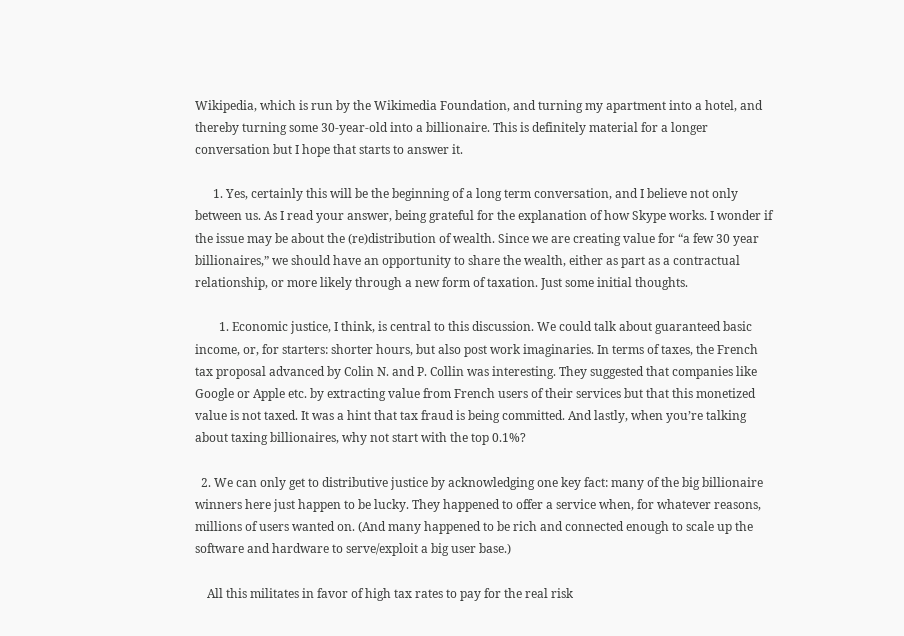Wikipedia, which is run by the Wikimedia Foundation, and turning my apartment into a hotel, and thereby turning some 30-year-old into a billionaire. This is definitely material for a longer conversation but I hope that starts to answer it.

      1. Yes, certainly this will be the beginning of a long term conversation, and I believe not only between us. As I read your answer, being grateful for the explanation of how Skype works. I wonder if the issue may be about the (re)distribution of wealth. Since we are creating value for “a few 30 year billionaires,” we should have an opportunity to share the wealth, either as part as a contractual relationship, or more likely through a new form of taxation. Just some initial thoughts.

        1. Economic justice, I think, is central to this discussion. We could talk about guaranteed basic income, or, for starters: shorter hours, but also post work imaginaries. In terms of taxes, the French tax proposal advanced by Colin N. and P. Collin was interesting. They suggested that companies like Google or Apple etc. by extracting value from French users of their services but that this monetized value is not taxed. It was a hint that tax fraud is being committed. And lastly, when you’re talking about taxing billionaires, why not start with the top 0.1%?

  2. We can only get to distributive justice by acknowledging one key fact: many of the big billionaire winners here just happen to be lucky. They happened to offer a service when, for whatever reasons, millions of users wanted on. (And many happened to be rich and connected enough to scale up the software and hardware to serve/exploit a big user base.)

    All this militates in favor of high tax rates to pay for the real risk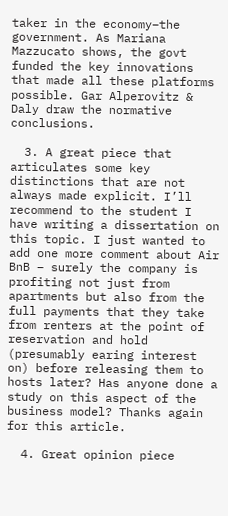taker in the economy–the government. As Mariana Mazzucato shows, the govt funded the key innovations that made all these platforms possible. Gar Alperovitz & Daly draw the normative conclusions.

  3. A great piece that articulates some key distinctions that are not always made explicit. I’ll recommend to the student I have writing a dissertation on this topic. I just wanted to add one more comment about Air BnB – surely the company is profiting not just from apartments but also from the full payments that they take from renters at the point of reservation and hold (presumably earing interest on) before releasing them to hosts later? Has anyone done a study on this aspect of the business model? Thanks again for this article.

  4. Great opinion piece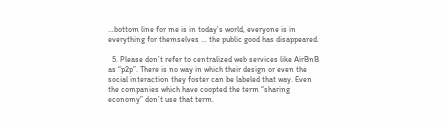…bottom line for me is in today’s world, everyone is in everything for themselves … the public good has disappeared.

  5. Please don’t refer to centralized web services like AirBnB as “p2p”. There is no way in which their design or even the social interaction they foster can be labeled that way. Even the companies which have coopted the term “sharing economy” don’t use that term.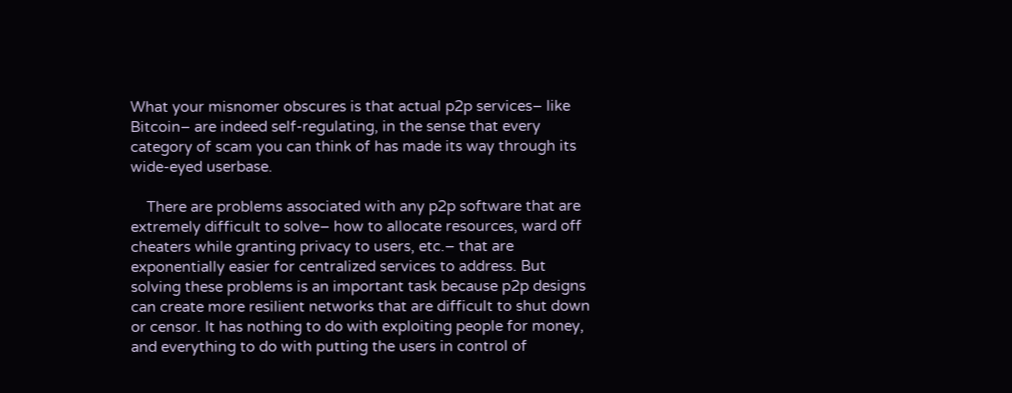What your misnomer obscures is that actual p2p services– like Bitcoin– are indeed self-regulating, in the sense that every category of scam you can think of has made its way through its wide-eyed userbase.

    There are problems associated with any p2p software that are extremely difficult to solve– how to allocate resources, ward off cheaters while granting privacy to users, etc.– that are exponentially easier for centralized services to address. But solving these problems is an important task because p2p designs can create more resilient networks that are difficult to shut down or censor. It has nothing to do with exploiting people for money, and everything to do with putting the users in control of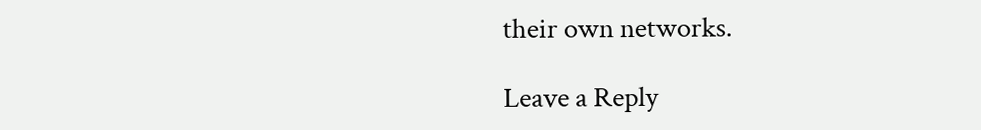their own networks.

Leave a Reply